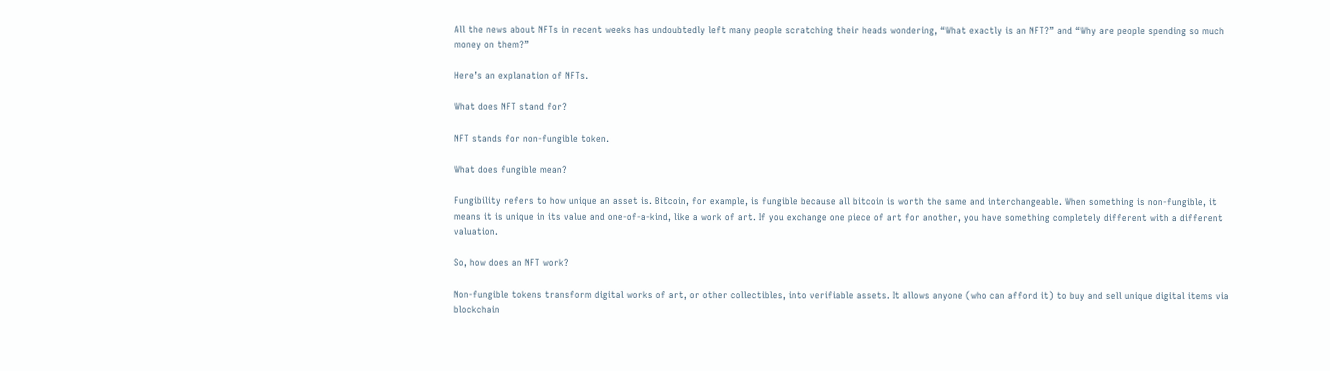All the news about NFTs in recent weeks has undoubtedly left many people scratching their heads wondering, “What exactly is an NFT?” and “Why are people spending so much money on them?”

Here’s an explanation of NFTs.

What does NFT stand for?

NFT stands for non-fungible token.

What does fungible mean?

Fungibility refers to how unique an asset is. Bitcoin, for example, is fungible because all bitcoin is worth the same and interchangeable. When something is non-fungible, it means it is unique in its value and one-of-a-kind, like a work of art. If you exchange one piece of art for another, you have something completely different with a different valuation.

So, how does an NFT work?

Non-fungible tokens transform digital works of art, or other collectibles, into verifiable assets. It allows anyone (who can afford it) to buy and sell unique digital items via blockchain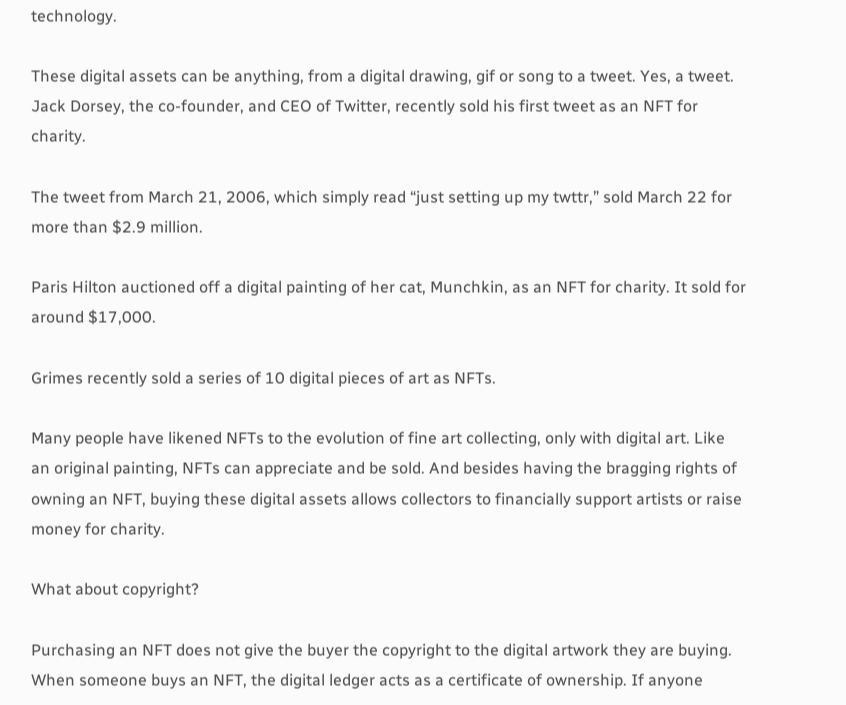technology.

These digital assets can be anything, from a digital drawing, gif or song to a tweet. Yes, a tweet. Jack Dorsey, the co-founder, and CEO of Twitter, recently sold his first tweet as an NFT for charity.

The tweet from March 21, 2006, which simply read “just setting up my twttr,” sold March 22 for more than $2.9 million.

Paris Hilton auctioned off a digital painting of her cat, Munchkin, as an NFT for charity. It sold for around $17,000.

Grimes recently sold a series of 10 digital pieces of art as NFTs.

Many people have likened NFTs to the evolution of fine art collecting, only with digital art. Like an original painting, NFTs can appreciate and be sold. And besides having the bragging rights of owning an NFT, buying these digital assets allows collectors to financially support artists or raise money for charity.

What about copyright?

Purchasing an NFT does not give the buyer the copyright to the digital artwork they are buying. When someone buys an NFT, the digital ledger acts as a certificate of ownership. If anyone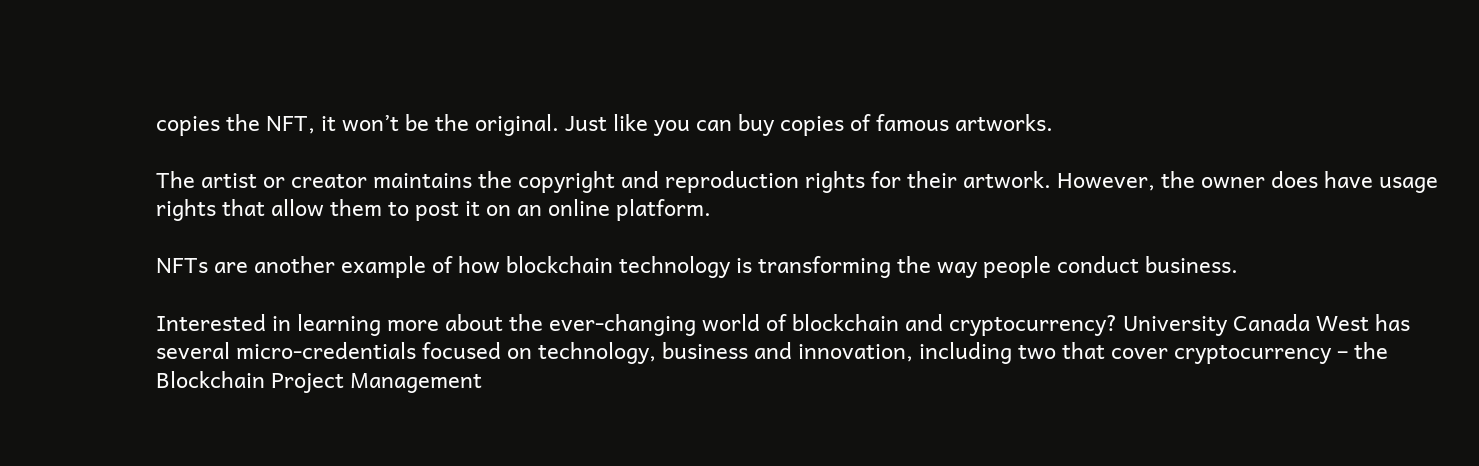copies the NFT, it won’t be the original. Just like you can buy copies of famous artworks.

The artist or creator maintains the copyright and reproduction rights for their artwork. However, the owner does have usage rights that allow them to post it on an online platform.

NFTs are another example of how blockchain technology is transforming the way people conduct business.

Interested in learning more about the ever-changing world of blockchain and cryptocurrency? University Canada West has several micro-credentials focused on technology, business and innovation, including two that cover cryptocurrency – the Blockchain Project Management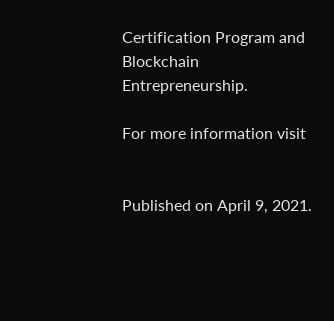Certification Program and Blockchain Entrepreneurship.

For more information visit


Published on April 9, 2021.